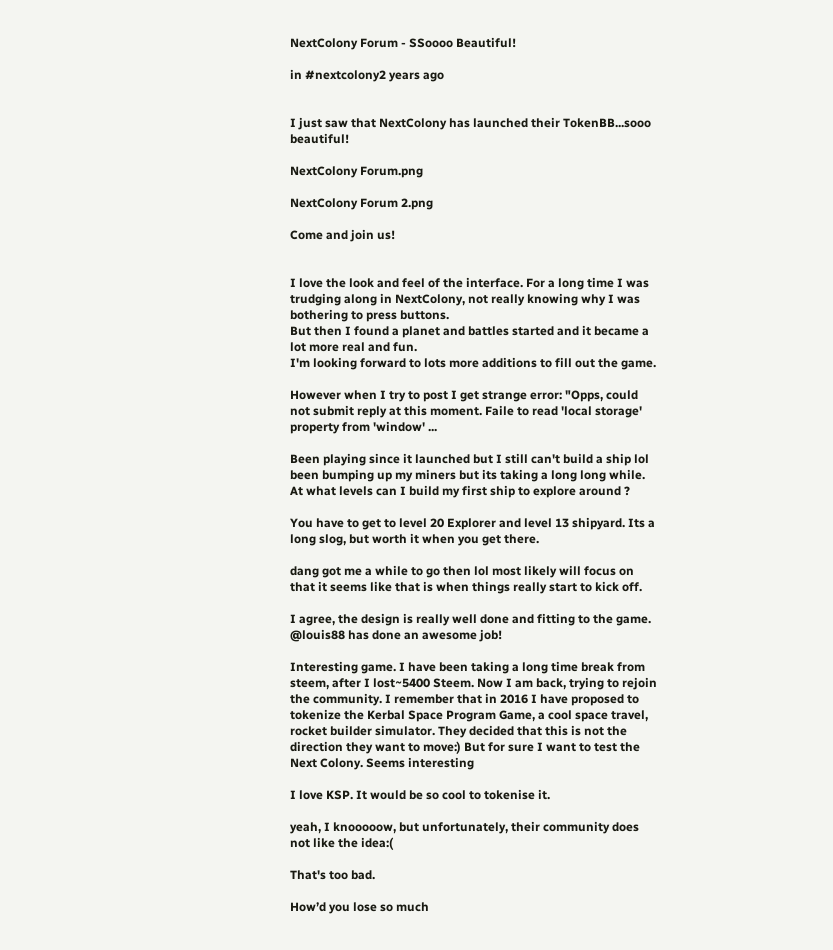NextColony Forum - SSoooo Beautiful!

in #nextcolony2 years ago


I just saw that NextColony has launched their TokenBB...sooo beautiful!

NextColony Forum.png

NextColony Forum 2.png

Come and join us!


I love the look and feel of the interface. For a long time I was trudging along in NextColony, not really knowing why I was bothering to press buttons.
But then I found a planet and battles started and it became a lot more real and fun.
I'm looking forward to lots more additions to fill out the game.

However when I try to post I get strange error: "Opps, could not submit reply at this moment. Faile to read 'local storage' property from 'window' ...

Been playing since it launched but I still can't build a ship lol been bumping up my miners but its taking a long long while. At what levels can I build my first ship to explore around ?

You have to get to level 20 Explorer and level 13 shipyard. Its a long slog, but worth it when you get there.

dang got me a while to go then lol most likely will focus on that it seems like that is when things really start to kick off.

I agree, the design is really well done and fitting to the game. @louis88 has done an awesome job!

Interesting game. I have been taking a long time break from steem, after I lost~5400 Steem. Now I am back, trying to rejoin the community. I remember that in 2016 I have proposed to tokenize the Kerbal Space Program Game, a cool space travel, rocket builder simulator. They decided that this is not the direction they want to move:) But for sure I want to test the Next Colony. Seems interesting

I love KSP. It would be so cool to tokenise it.

yeah, I knooooow, but unfortunately, their community does not like the idea:(

That's too bad.

How’d you lose so much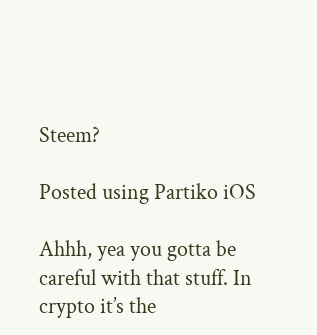Steem?

Posted using Partiko iOS

Ahhh, yea you gotta be careful with that stuff. In crypto it’s the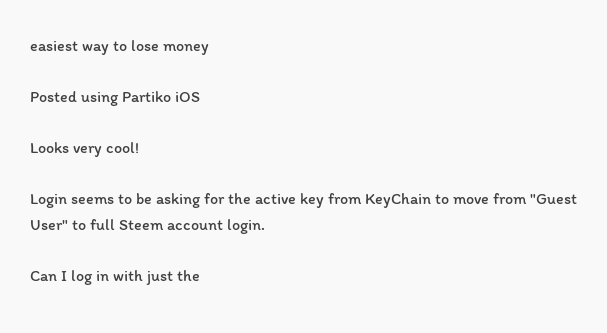easiest way to lose money

Posted using Partiko iOS

Looks very cool!

Login seems to be asking for the active key from KeyChain to move from "Guest User" to full Steem account login.

Can I log in with just the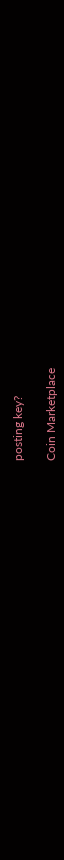posting key?

Coin Marketplace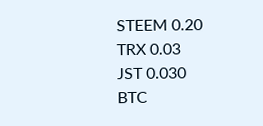STEEM 0.20
TRX 0.03
JST 0.030
BTC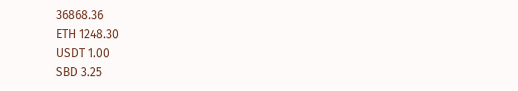36868.36
ETH 1248.30
USDT 1.00
SBD 3.25